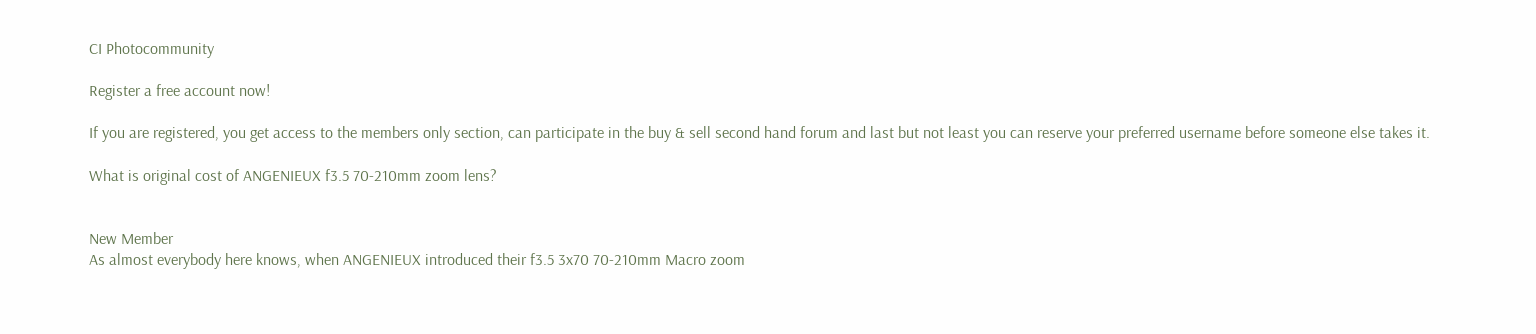CI Photocommunity

Register a free account now!

If you are registered, you get access to the members only section, can participate in the buy & sell second hand forum and last but not least you can reserve your preferred username before someone else takes it.

What is original cost of ANGENIEUX f3.5 70-210mm zoom lens?


New Member
As almost everybody here knows, when ANGENIEUX introduced their f3.5 3x70 70-210mm Macro zoom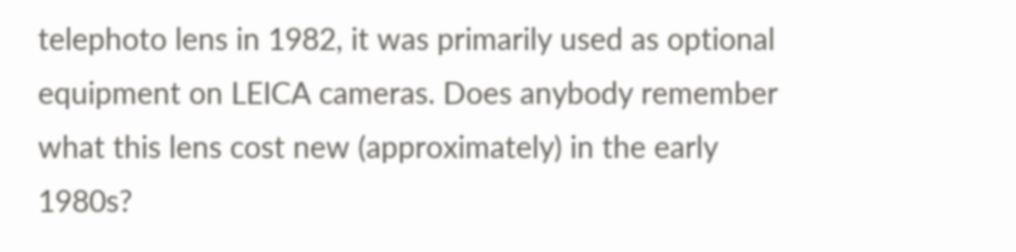telephoto lens in 1982, it was primarily used as optional equipment on LEICA cameras. Does anybody remember what this lens cost new (approximately) in the early 1980s?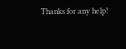Thanks for any help!